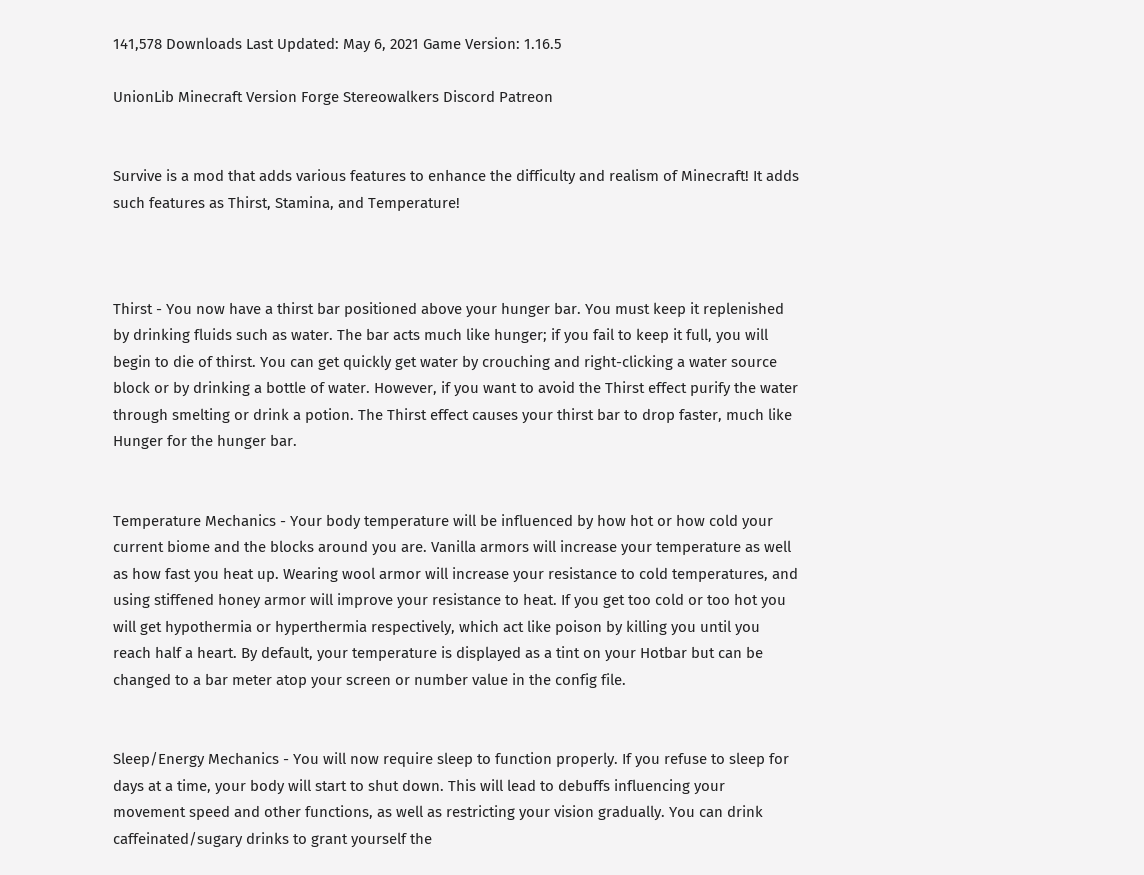141,578 Downloads Last Updated: May 6, 2021 Game Version: 1.16.5

UnionLib Minecraft Version Forge Stereowalkers Discord Patreon


Survive is a mod that adds various features to enhance the difficulty and realism of Minecraft! It adds such features as Thirst, Stamina, and Temperature!



Thirst - You now have a thirst bar positioned above your hunger bar. You must keep it replenished by drinking fluids such as water. The bar acts much like hunger; if you fail to keep it full, you will begin to die of thirst. You can get quickly get water by crouching and right-clicking a water source block or by drinking a bottle of water. However, if you want to avoid the Thirst effect purify the water through smelting or drink a potion. The Thirst effect causes your thirst bar to drop faster, much like Hunger for the hunger bar.


Temperature Mechanics - Your body temperature will be influenced by how hot or how cold your current biome and the blocks around you are. Vanilla armors will increase your temperature as well as how fast you heat up. Wearing wool armor will increase your resistance to cold temperatures, and using stiffened honey armor will improve your resistance to heat. If you get too cold or too hot you will get hypothermia or hyperthermia respectively, which act like poison by killing you until you reach half a heart. By default, your temperature is displayed as a tint on your Hotbar but can be changed to a bar meter atop your screen or number value in the config file.


Sleep/Energy Mechanics - You will now require sleep to function properly. If you refuse to sleep for days at a time, your body will start to shut down. This will lead to debuffs influencing your movement speed and other functions, as well as restricting your vision gradually. You can drink caffeinated/sugary drinks to grant yourself the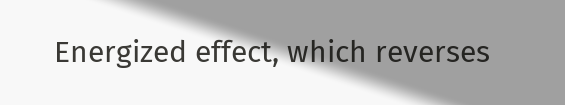Energized effect, which reverses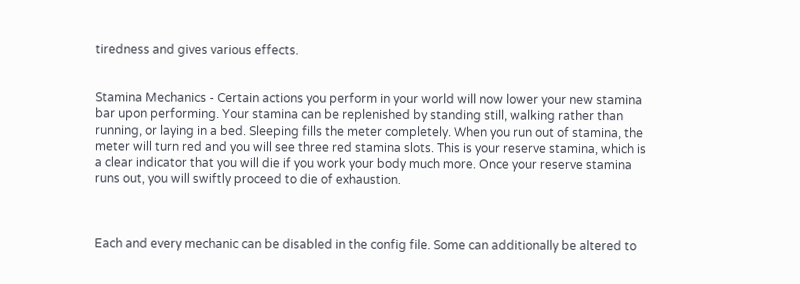tiredness and gives various effects.


Stamina Mechanics - Certain actions you perform in your world will now lower your new stamina bar upon performing. Your stamina can be replenished by standing still, walking rather than running, or laying in a bed. Sleeping fills the meter completely. When you run out of stamina, the meter will turn red and you will see three red stamina slots. This is your reserve stamina, which is a clear indicator that you will die if you work your body much more. Once your reserve stamina runs out, you will swiftly proceed to die of exhaustion.



Each and every mechanic can be disabled in the config file. Some can additionally be altered to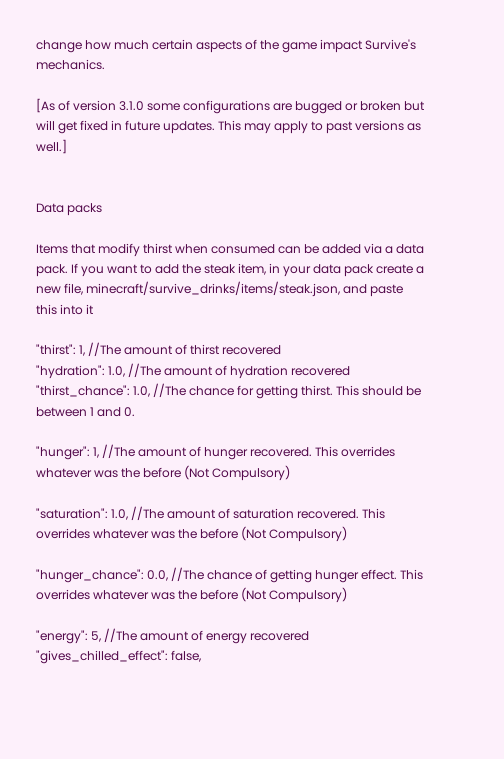change how much certain aspects of the game impact Survive's mechanics.

[As of version 3.1.0 some configurations are bugged or broken but will get fixed in future updates. This may apply to past versions as well.]


Data packs

Items that modify thirst when consumed can be added via a data pack. If you want to add the steak item, in your data pack create a new file, minecraft/survive_drinks/items/steak.json, and paste this into it

"thirst": 1, //The amount of thirst recovered
"hydration": 1.0, //The amount of hydration recovered
"thirst_chance": 1.0, //The chance for getting thirst. This should be between 1 and 0.

"hunger": 1, //The amount of hunger recovered. This overrides whatever was the before (Not Compulsory)

"saturation": 1.0, //The amount of saturation recovered. This overrides whatever was the before (Not Compulsory)

"hunger_chance": 0.0, //The chance of getting hunger effect. This overrides whatever was the before (Not Compulsory)

"energy": 5, //The amount of energy recovered
"gives_chilled_effect": false,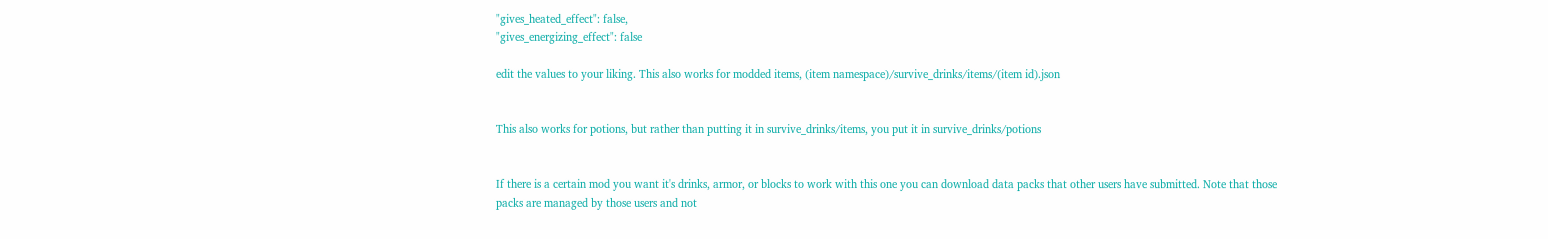"gives_heated_effect": false,
"gives_energizing_effect": false

edit the values to your liking. This also works for modded items, (item namespace)/survive_drinks/items/(item id).json


This also works for potions, but rather than putting it in survive_drinks/items, you put it in survive_drinks/potions


If there is a certain mod you want it's drinks, armor, or blocks to work with this one you can download data packs that other users have submitted. Note that those packs are managed by those users and not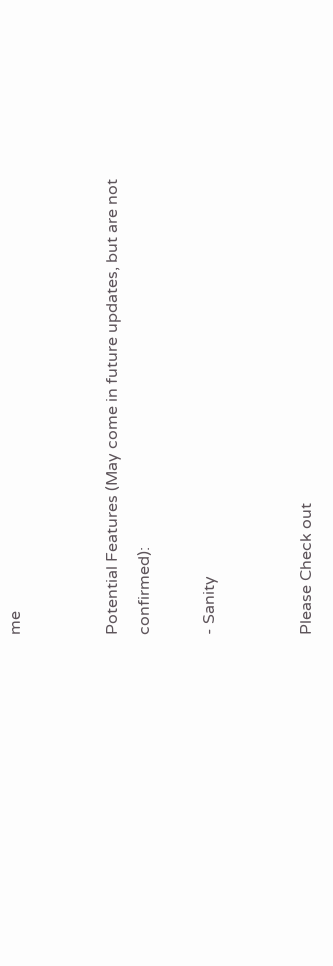me


Potential Features (May come in future updates, but are not confirmed):

- Sanity


Please Check out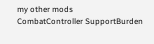my other mods
CombatController SupportBurden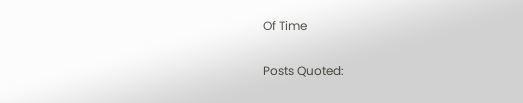Of Time


Posts Quoted: